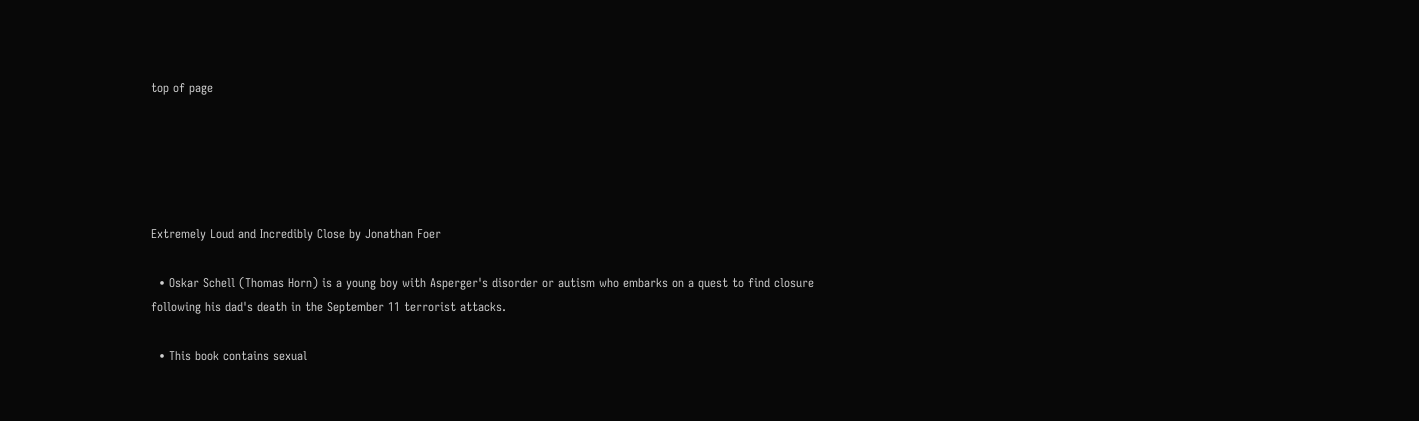top of page





Extremely Loud and Incredibly Close by Jonathan Foer

  • Oskar Schell (Thomas Horn) is a young boy with Asperger's disorder or autism who embarks on a quest to find closure following his dad's death in the September 11 terrorist attacks.

  • This book contains sexual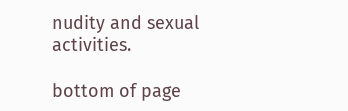nudity and sexual activities.

bottom of page